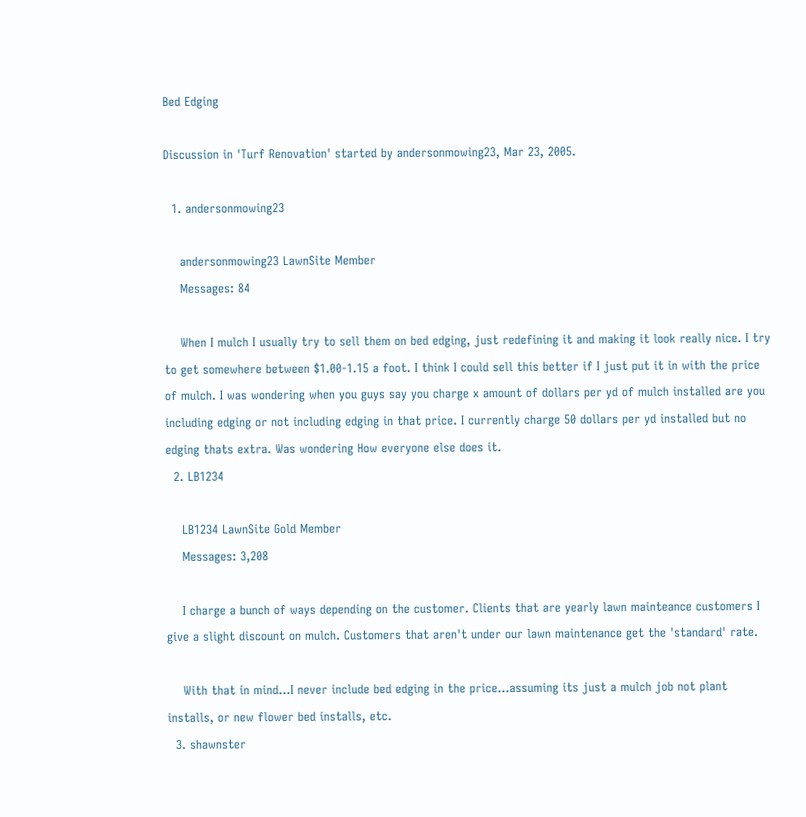Bed Edging

Discussion in 'Turf Renovation' started by andersonmowing23, Mar 23, 2005.

  1. andersonmowing23

    andersonmowing23 LawnSite Member
    Messages: 84

    When I mulch I usually try to sell them on bed edging, just redefining it and making it look really nice. I try to get somewhere between $1.00-1.15 a foot. I think I could sell this better if I just put it in with the price of mulch. I was wondering when you guys say you charge x amount of dollars per yd of mulch installed are you including edging or not including edging in that price. I currently charge 50 dollars per yd installed but no edging thats extra. Was wondering How everyone else does it.
  2. LB1234

    LB1234 LawnSite Gold Member
    Messages: 3,208

    I charge a bunch of ways depending on the customer. Clients that are yearly lawn mainteance customers I give a slight discount on mulch. Customers that aren't under our lawn maintenance get the 'standard' rate.

    With that in mind...I never include bed edging in the price...assuming its just a mulch job not plant installs, or new flower bed installs, etc.
  3. shawnster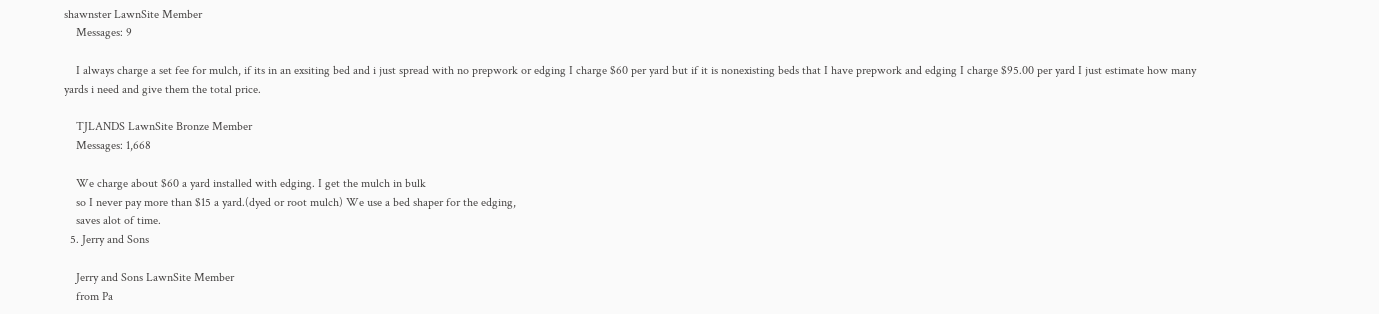shawnster LawnSite Member
    Messages: 9

    I always charge a set fee for mulch, if its in an exsiting bed and i just spread with no prepwork or edging I charge $60 per yard but if it is nonexisting beds that I have prepwork and edging I charge $95.00 per yard I just estimate how many yards i need and give them the total price.

    TJLANDS LawnSite Bronze Member
    Messages: 1,668

    We charge about $60 a yard installed with edging. I get the mulch in bulk
    so I never pay more than $15 a yard.(dyed or root mulch) We use a bed shaper for the edging,
    saves alot of time.
  5. Jerry and Sons

    Jerry and Sons LawnSite Member
    from Pa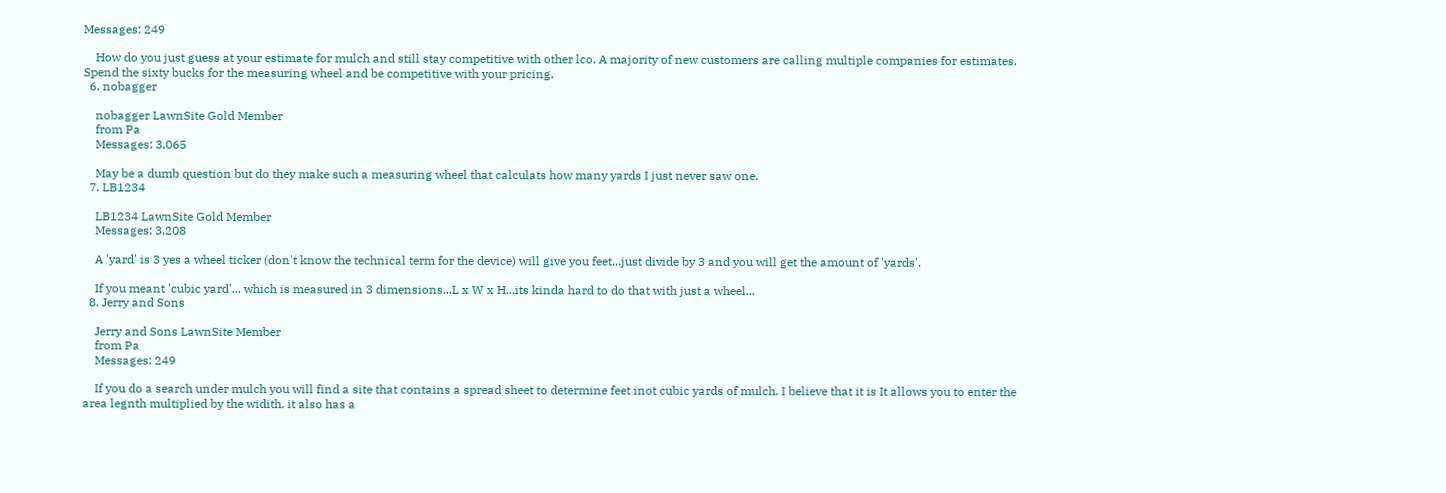Messages: 249

    How do you just guess at your estimate for mulch and still stay competitive with other lco. A majority of new customers are calling multiple companies for estimates. Spend the sixty bucks for the measuring wheel and be competitive with your pricing.
  6. nobagger

    nobagger LawnSite Gold Member
    from Pa
    Messages: 3,065

    May be a dumb question but do they make such a measuring wheel that calculats how many yards I just never saw one.
  7. LB1234

    LB1234 LawnSite Gold Member
    Messages: 3,208

    A 'yard' is 3 yes a wheel ticker (don't know the technical term for the device) will give you feet...just divide by 3 and you will get the amount of 'yards'.

    If you meant 'cubic yard'... which is measured in 3 dimensions...L x W x H...its kinda hard to do that with just a wheel...
  8. Jerry and Sons

    Jerry and Sons LawnSite Member
    from Pa
    Messages: 249

    If you do a search under mulch you will find a site that contains a spread sheet to determine feet inot cubic yards of mulch. I believe that it is It allows you to enter the area legnth multiplied by the widith. it also has a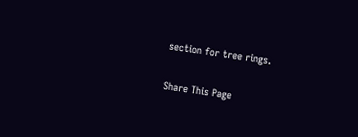section for tree rings.

Share This Page